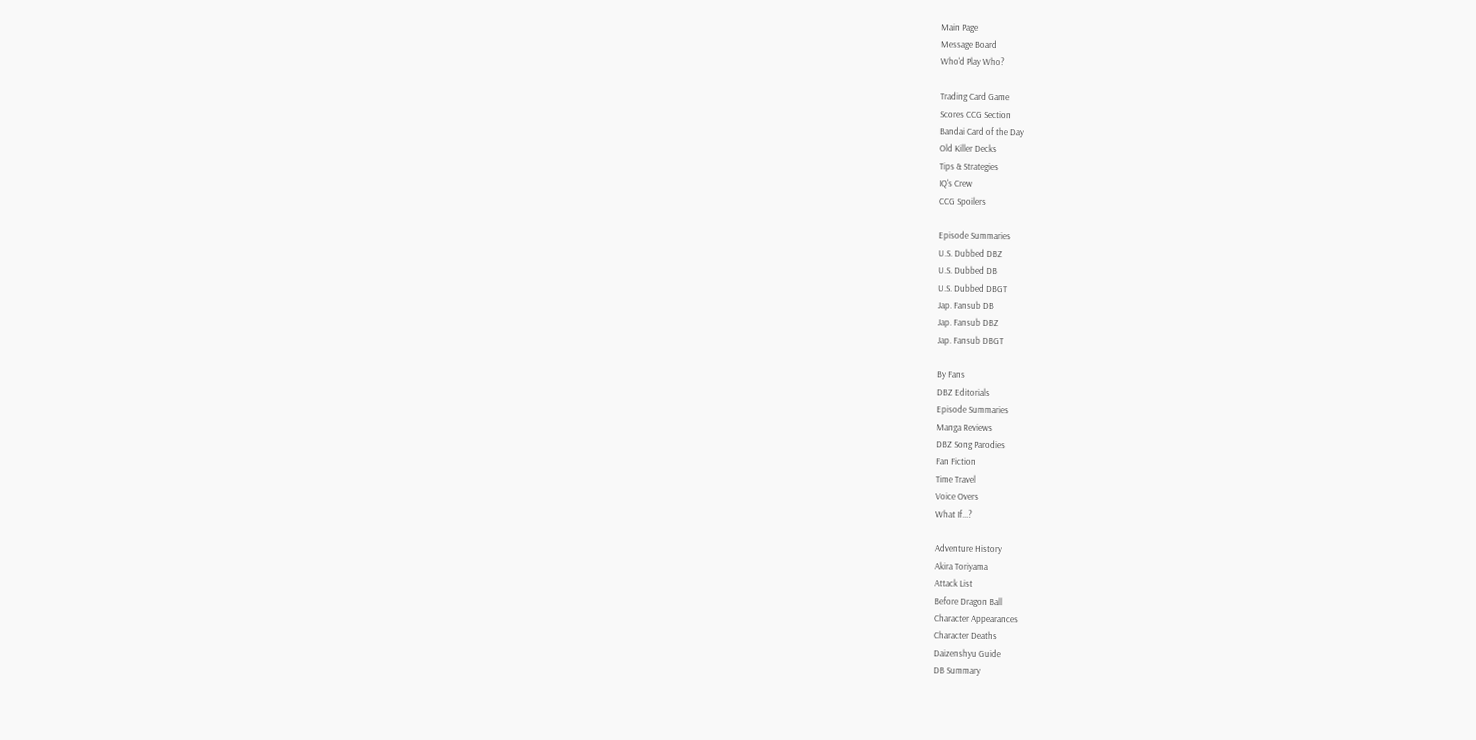Main Page
Message Board
Who'd Play Who?

Trading Card Game
Scores CCG Section
Bandai Card of the Day
Old Killer Decks
Tips & Strategies
IQ's Crew
CCG Spoilers

Episode Summaries
U.S. Dubbed DBZ
U.S. Dubbed DB
U.S. Dubbed DBGT
Jap. Fansub DB
Jap. Fansub DBZ
Jap. Fansub DBGT

By Fans
DBZ Editorials
Episode Summaries
Manga Reviews
DBZ Song Parodies
Fan Fiction
Time Travel
Voice Overs
What If...?

Adventure History
Akira Toriyama
Attack List
Before Dragon Ball
Character Appearances
Character Deaths
Daizenshyu Guide
DB Summary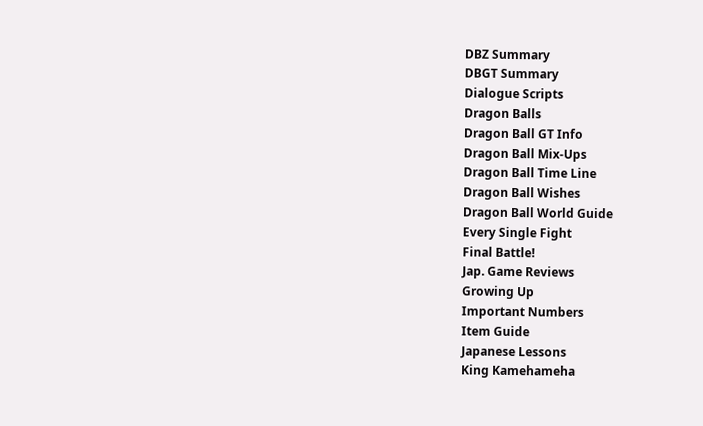DBZ Summary
DBGT Summary
Dialogue Scripts
Dragon Balls
Dragon Ball GT Info
Dragon Ball Mix-Ups
Dragon Ball Time Line
Dragon Ball Wishes
Dragon Ball World Guide
Every Single Fight
Final Battle!
Jap. Game Reviews
Growing Up
Important Numbers
Item Guide
Japanese Lessons
King Kamehameha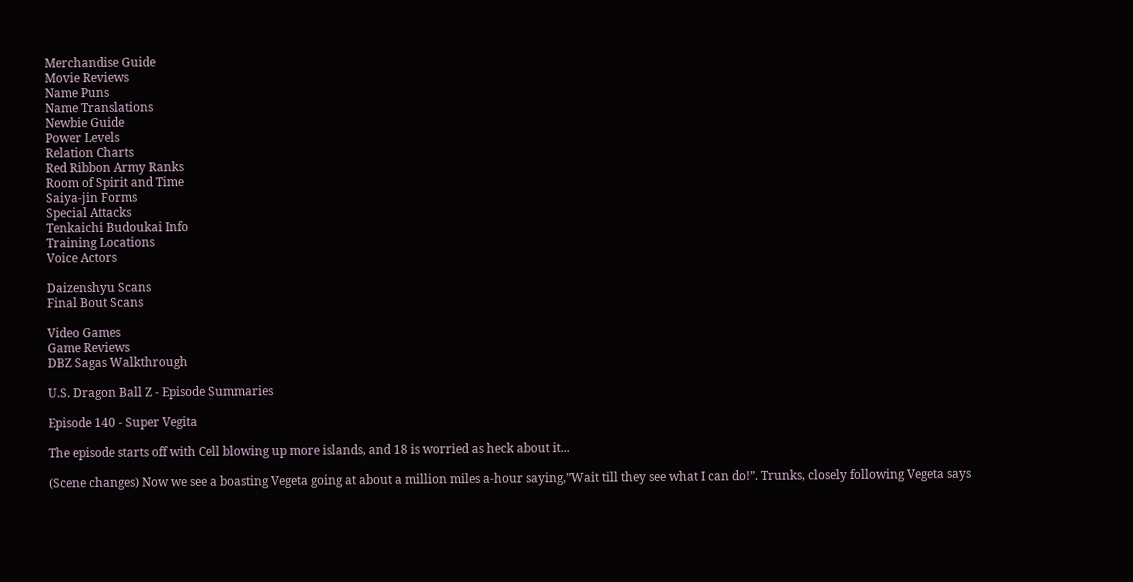Merchandise Guide
Movie Reviews
Name Puns
Name Translations
Newbie Guide
Power Levels
Relation Charts
Red Ribbon Army Ranks
Room of Spirit and Time
Saiya-jin Forms
Special Attacks
Tenkaichi Budoukai Info
Training Locations
Voice Actors

Daizenshyu Scans
Final Bout Scans

Video Games
Game Reviews
DBZ Sagas Walkthrough

U.S. Dragon Ball Z - Episode Summaries

Episode 140 - Super Vegita

The episode starts off with Cell blowing up more islands, and 18 is worried as heck about it...

(Scene changes) Now we see a boasting Vegeta going at about a million miles a-hour saying,”Wait till they see what I can do!”. Trunks, closely following Vegeta says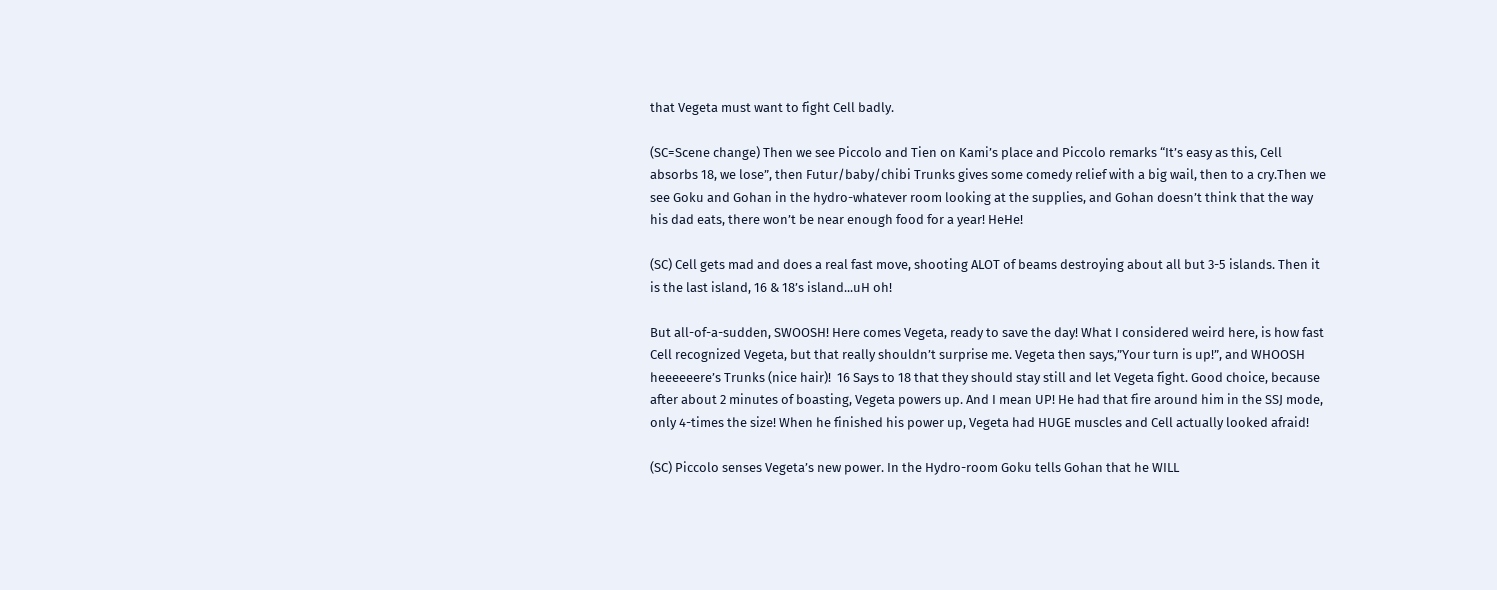that Vegeta must want to fight Cell badly.

(SC=Scene change) Then we see Piccolo and Tien on Kami’s place and Piccolo remarks “It’s easy as this, Cell absorbs 18, we lose”, then Futur/baby/chibi Trunks gives some comedy relief with a big wail, then to a cry.Then we see Goku and Gohan in the hydro-whatever room looking at the supplies, and Gohan doesn’t think that the way his dad eats, there won’t be near enough food for a year! HeHe!

(SC) Cell gets mad and does a real fast move, shooting ALOT of beams destroying about all but 3-5 islands. Then it is the last island, 16 & 18’s island...uH oh!

But all-of-a-sudden, SWOOSH! Here comes Vegeta, ready to save the day! What I considered weird here, is how fast Cell recognized Vegeta, but that really shouldn’t surprise me. Vegeta then says,”Your turn is up!”, and WHOOSH heeeeeere’s Trunks (nice hair)!  16 Says to 18 that they should stay still and let Vegeta fight. Good choice, because after about 2 minutes of boasting, Vegeta powers up. And I mean UP! He had that fire around him in the SSJ mode, only 4-times the size! When he finished his power up, Vegeta had HUGE muscles and Cell actually looked afraid!

(SC) Piccolo senses Vegeta’s new power. In the Hydro-room Goku tells Gohan that he WILL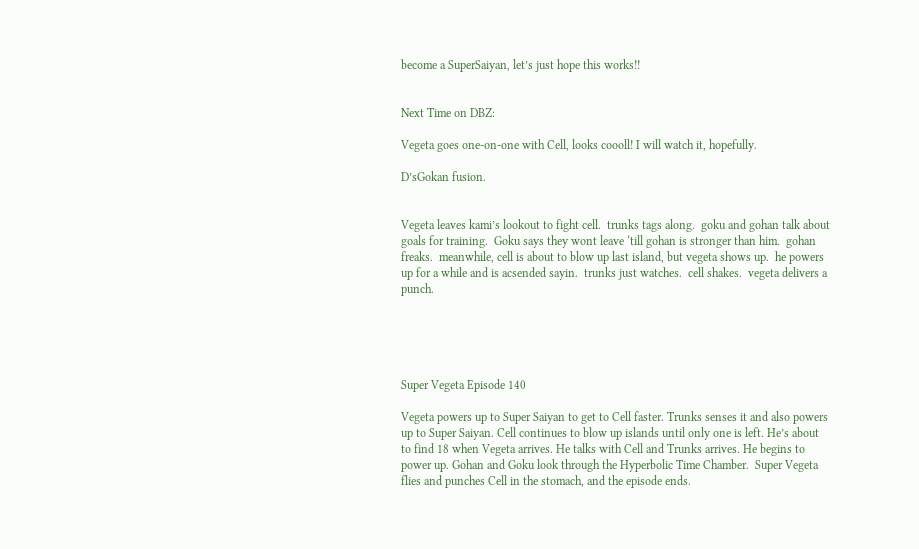become a SuperSaiyan, let’s just hope this works!!


Next Time on DBZ:

Vegeta goes one-on-one with Cell, looks coooll! I will watch it, hopefully.

D’sGokan fusion.


Vegeta leaves kami’s lookout to fight cell.  trunks tags along.  goku and gohan talk about goals for training.  Goku says they wont leave ‘till gohan is stronger than him.  gohan freaks.  meanwhile, cell is about to blow up last island, but vegeta shows up.  he powers up for a while and is acsended sayin.  trunks just watches.  cell shakes.  vegeta delivers a punch.





Super Vegeta Episode 140

Vegeta powers up to Super Saiyan to get to Cell faster. Trunks senses it and also powers up to Super Saiyan. Cell continues to blow up islands until only one is left. He’s about to find 18 when Vegeta arrives. He talks with Cell and Trunks arrives. He begins to power up. Gohan and Goku look through the Hyperbolic Time Chamber.  Super Vegeta flies and punches Cell in the stomach, and the episode ends.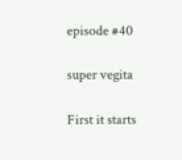episode #40

super vegita

First it starts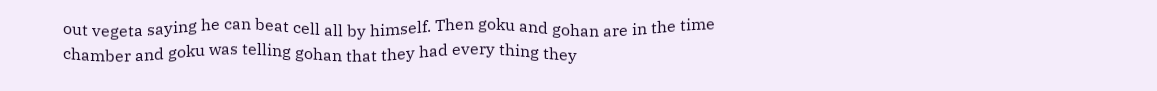out vegeta saying he can beat cell all by himself. Then goku and gohan are in the time chamber and goku was telling gohan that they had every thing they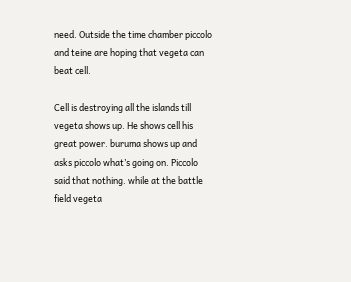need. Outside the time chamber piccolo and teine are hoping that vegeta can beat cell.

Cell is destroying all the islands till vegeta shows up. He shows cell his great power. buruma shows up and asks piccolo what’s going on. Piccolo said that nothing. while at the battle field vegeta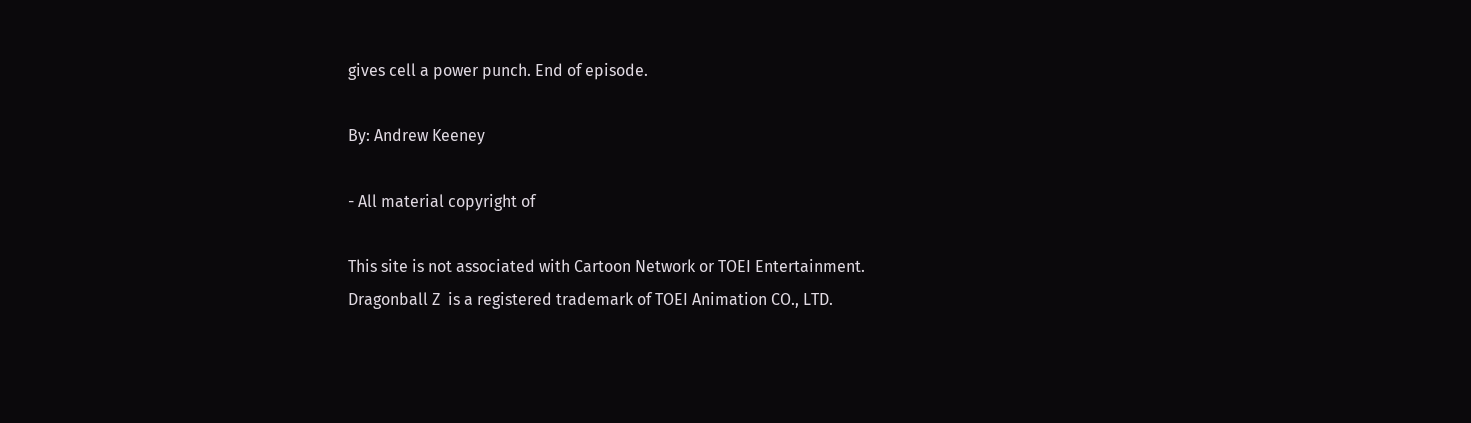gives cell a power punch. End of episode.

By: Andrew Keeney

- All material copyright of

This site is not associated with Cartoon Network or TOEI Entertainment.
Dragonball Z  is a registered trademark of TOEI Animation CO., LTD.